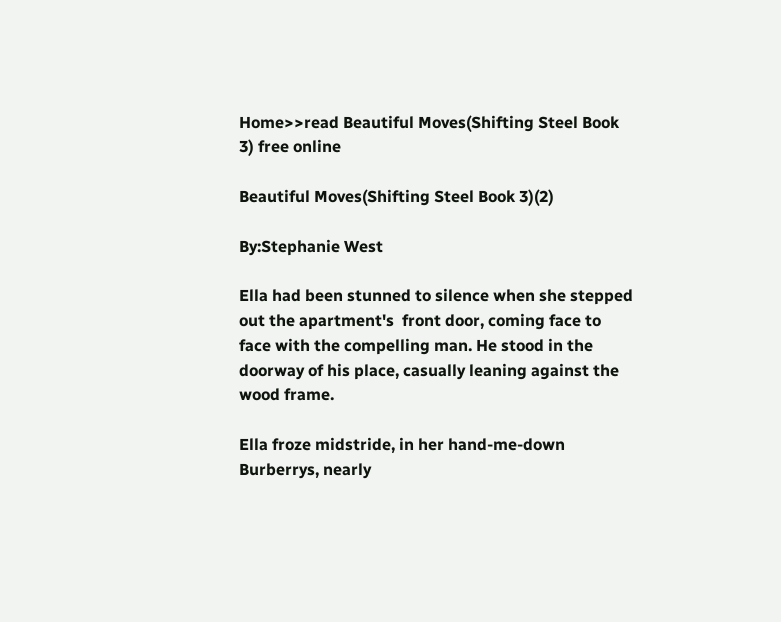Home>>read Beautiful Moves(Shifting Steel Book 3) free online

Beautiful Moves(Shifting Steel Book 3)(2)

By:Stephanie West

Ella had been stunned to silence when she stepped out the apartment's  front door, coming face to face with the compelling man. He stood in the  doorway of his place, casually leaning against the wood frame.

Ella froze midstride, in her hand-me-down Burberrys, nearly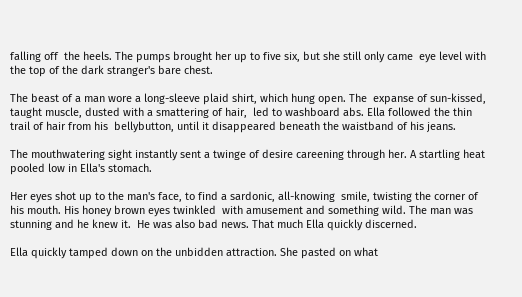falling off  the heels. The pumps brought her up to five six, but she still only came  eye level with the top of the dark stranger's bare chest.

The beast of a man wore a long-sleeve plaid shirt, which hung open. The  expanse of sun-kissed, taught muscle, dusted with a smattering of hair,  led to washboard abs. Ella followed the thin trail of hair from his  bellybutton, until it disappeared beneath the waistband of his jeans.

The mouthwatering sight instantly sent a twinge of desire careening through her. A startling heat pooled low in Ella's stomach.

Her eyes shot up to the man's face, to find a sardonic, all-knowing  smile, twisting the corner of his mouth. His honey brown eyes twinkled  with amusement and something wild. The man was stunning and he knew it.  He was also bad news. That much Ella quickly discerned.

Ella quickly tamped down on the unbidden attraction. She pasted on what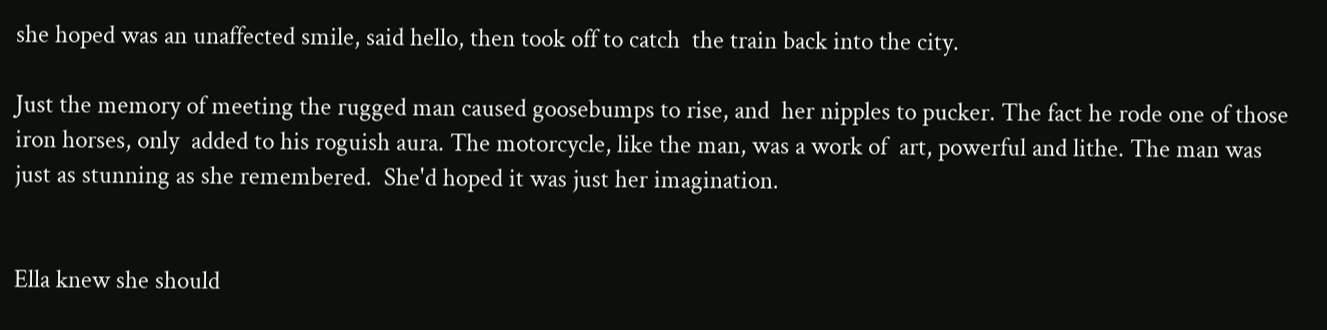she hoped was an unaffected smile, said hello, then took off to catch  the train back into the city.

Just the memory of meeting the rugged man caused goosebumps to rise, and  her nipples to pucker. The fact he rode one of those iron horses, only  added to his roguish aura. The motorcycle, like the man, was a work of  art, powerful and lithe. The man was just as stunning as she remembered.  She'd hoped it was just her imagination.


Ella knew she should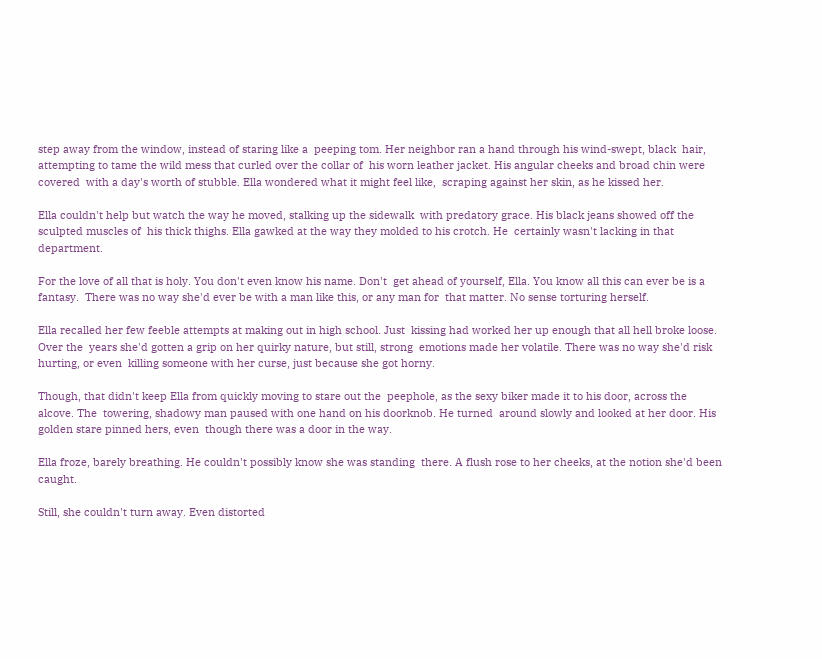step away from the window, instead of staring like a  peeping tom. Her neighbor ran a hand through his wind-swept, black  hair, attempting to tame the wild mess that curled over the collar of  his worn leather jacket. His angular cheeks and broad chin were covered  with a day's worth of stubble. Ella wondered what it might feel like,  scraping against her skin, as he kissed her.

Ella couldn't help but watch the way he moved, stalking up the sidewalk  with predatory grace. His black jeans showed off the sculpted muscles of  his thick thighs. Ella gawked at the way they molded to his crotch. He  certainly wasn't lacking in that department.

For the love of all that is holy. You don't even know his name. Don't  get ahead of yourself, Ella. You know all this can ever be is a fantasy.  There was no way she'd ever be with a man like this, or any man for  that matter. No sense torturing herself.

Ella recalled her few feeble attempts at making out in high school. Just  kissing had worked her up enough that all hell broke loose. Over the  years she'd gotten a grip on her quirky nature, but still, strong  emotions made her volatile. There was no way she'd risk hurting, or even  killing someone with her curse, just because she got horny.

Though, that didn't keep Ella from quickly moving to stare out the  peephole, as the sexy biker made it to his door, across the alcove. The  towering, shadowy man paused with one hand on his doorknob. He turned  around slowly and looked at her door. His golden stare pinned hers, even  though there was a door in the way.

Ella froze, barely breathing. He couldn't possibly know she was standing  there. A flush rose to her cheeks, at the notion she'd been caught.

Still, she couldn't turn away. Even distorted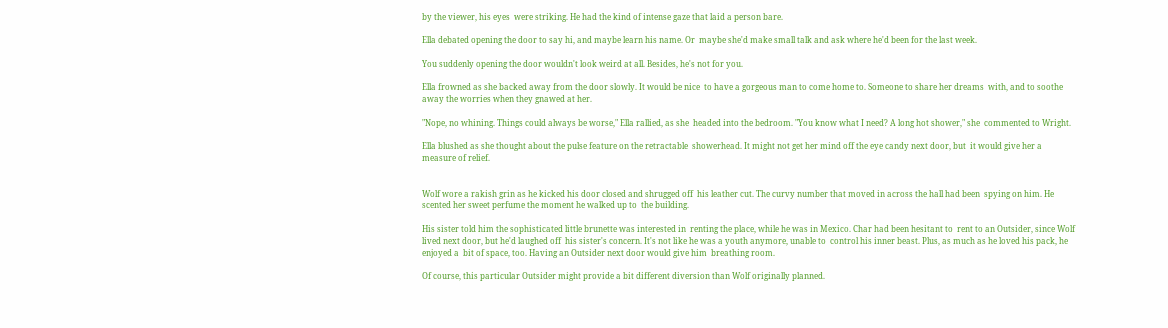by the viewer, his eyes  were striking. He had the kind of intense gaze that laid a person bare.

Ella debated opening the door to say hi, and maybe learn his name. Or  maybe she'd make small talk and ask where he'd been for the last week.

You suddenly opening the door wouldn't look weird at all. Besides, he's not for you.

Ella frowned as she backed away from the door slowly. It would be nice  to have a gorgeous man to come home to. Someone to share her dreams  with, and to soothe away the worries when they gnawed at her.

"Nope, no whining. Things could always be worse," Ella rallied, as she  headed into the bedroom. "You know what I need? A long hot shower," she  commented to Wright.

Ella blushed as she thought about the pulse feature on the retractable  showerhead. It might not get her mind off the eye candy next door, but  it would give her a measure of relief.


Wolf wore a rakish grin as he kicked his door closed and shrugged off  his leather cut. The curvy number that moved in across the hall had been  spying on him. He scented her sweet perfume the moment he walked up to  the building.

His sister told him the sophisticated little brunette was interested in  renting the place, while he was in Mexico. Char had been hesitant to  rent to an Outsider, since Wolf lived next door, but he'd laughed off  his sister's concern. It's not like he was a youth anymore, unable to  control his inner beast. Plus, as much as he loved his pack, he enjoyed a  bit of space, too. Having an Outsider next door would give him  breathing room.

Of course, this particular Outsider might provide a bit different diversion than Wolf originally planned.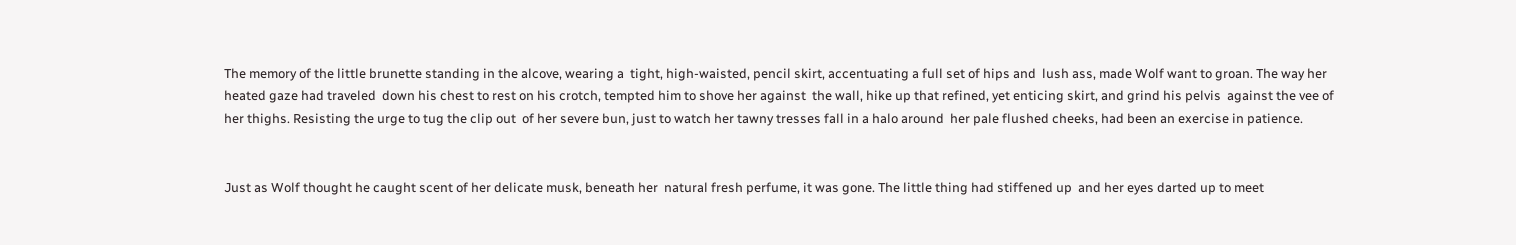The memory of the little brunette standing in the alcove, wearing a  tight, high-waisted, pencil skirt, accentuating a full set of hips and  lush ass, made Wolf want to groan. The way her heated gaze had traveled  down his chest to rest on his crotch, tempted him to shove her against  the wall, hike up that refined, yet enticing skirt, and grind his pelvis  against the vee of her thighs. Resisting the urge to tug the clip out  of her severe bun, just to watch her tawny tresses fall in a halo around  her pale flushed cheeks, had been an exercise in patience.


Just as Wolf thought he caught scent of her delicate musk, beneath her  natural fresh perfume, it was gone. The little thing had stiffened up  and her eyes darted up to meet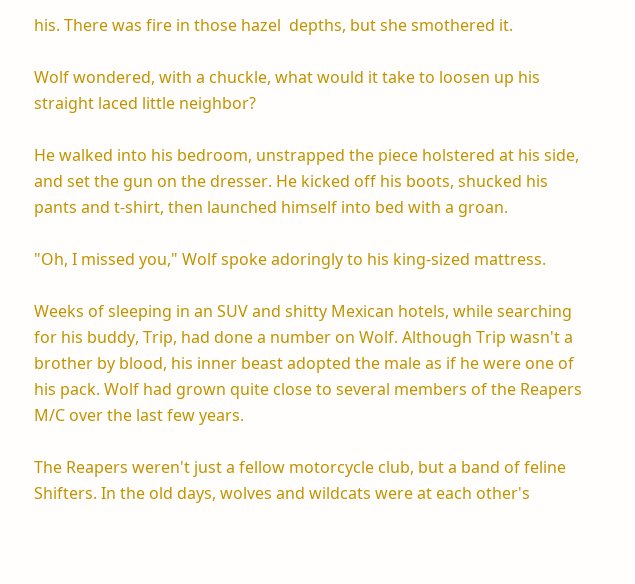his. There was fire in those hazel  depths, but she smothered it.

Wolf wondered, with a chuckle, what would it take to loosen up his straight laced little neighbor?

He walked into his bedroom, unstrapped the piece holstered at his side,  and set the gun on the dresser. He kicked off his boots, shucked his  pants and t-shirt, then launched himself into bed with a groan.

"Oh, I missed you," Wolf spoke adoringly to his king-sized mattress.

Weeks of sleeping in an SUV and shitty Mexican hotels, while searching  for his buddy, Trip, had done a number on Wolf. Although Trip wasn't a  brother by blood, his inner beast adopted the male as if he were one of  his pack. Wolf had grown quite close to several members of the Reapers  M/C over the last few years.

The Reapers weren't just a fellow motorcycle club, but a band of feline  Shifters. In the old days, wolves and wildcats were at each other's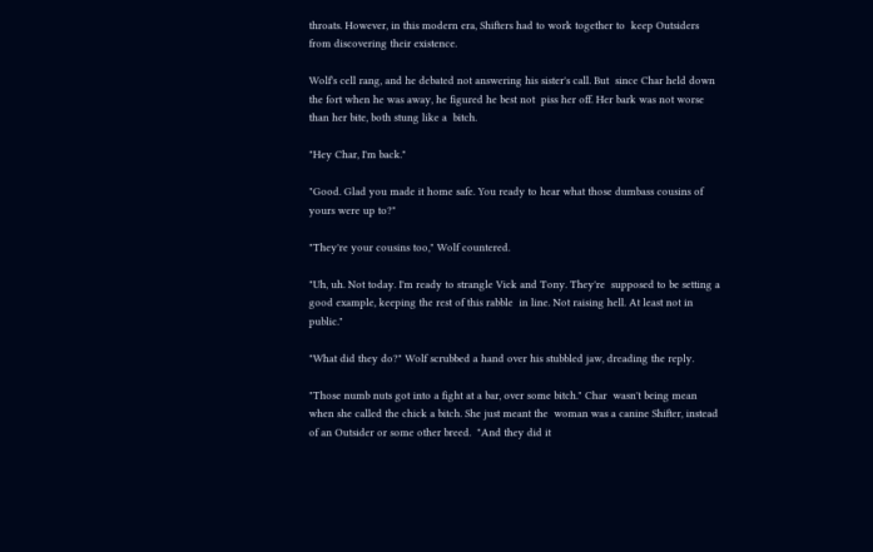throats. However, in this modern era, Shifters had to work together to  keep Outsiders from discovering their existence.

Wolf's cell rang, and he debated not answering his sister's call. But  since Char held down the fort when he was away, he figured he best not  piss her off. Her bark was not worse than her bite, both stung like a  bitch.

"Hey Char, I'm back."

"Good. Glad you made it home safe. You ready to hear what those dumbass cousins of yours were up to?"

"They're your cousins too," Wolf countered.

"Uh, uh. Not today. I'm ready to strangle Vick and Tony. They're  supposed to be setting a good example, keeping the rest of this rabble  in line. Not raising hell. At least not in public."

"What did they do?" Wolf scrubbed a hand over his stubbled jaw, dreading the reply.

"Those numb nuts got into a fight at a bar, over some bitch." Char  wasn't being mean when she called the chick a bitch. She just meant the  woman was a canine Shifter, instead of an Outsider or some other breed.  "And they did it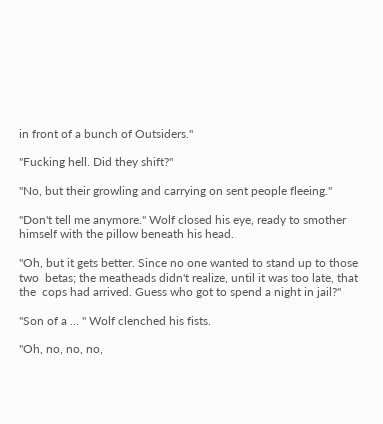in front of a bunch of Outsiders."

"Fucking hell. Did they shift?"

"No, but their growling and carrying on sent people fleeing."

"Don't tell me anymore." Wolf closed his eye, ready to smother himself with the pillow beneath his head.

"Oh, but it gets better. Since no one wanted to stand up to those two  betas; the meatheads didn't realize, until it was too late, that the  cops had arrived. Guess who got to spend a night in jail?"

"Son of a … " Wolf clenched his fists.

"Oh, no, no, no,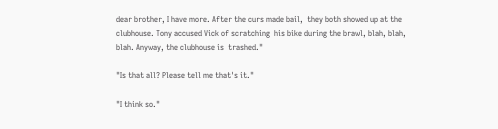dear brother, I have more. After the curs made bail,  they both showed up at the clubhouse. Tony accused Vick of scratching  his bike during the brawl, blah, blah, blah. Anyway, the clubhouse is  trashed."

"Is that all? Please tell me that's it."

"I think so."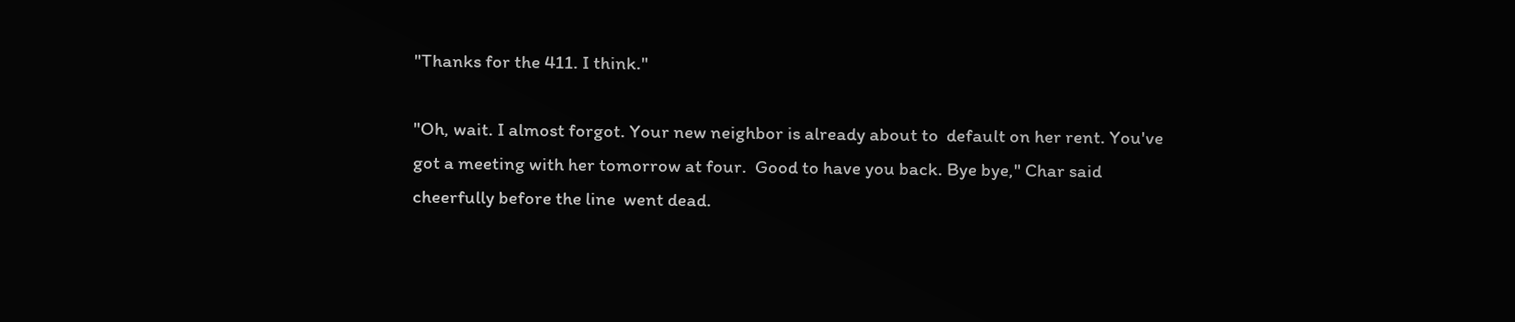"Thanks for the 411. I think."

"Oh, wait. I almost forgot. Your new neighbor is already about to  default on her rent. You've got a meeting with her tomorrow at four.  Good to have you back. Bye bye," Char said cheerfully before the line  went dead.